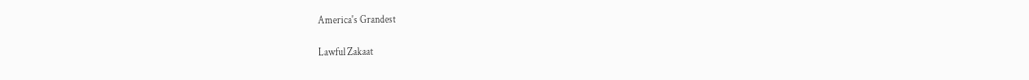America's Grandest

Lawful Zakaat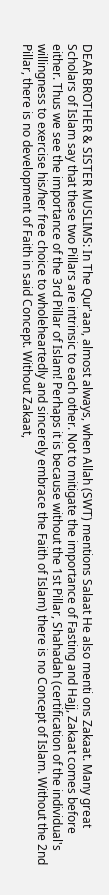DEAR BROTHER & SISTER MUSLIMS: In The Qur'aan, almost always, when Allah (SWT) mentions Salaat He also menti ons Zakaat. Many great Scholars of Islam say that these two Pillars are intrinsic to each other. Not to mitigate the importance of Fasting and Hajj, Zakaat comes before either. Thus we see the importance of the 3rd Pillar of Islam! Perhaps it is because without the 1st Pillar, Shahadah (certification of the individual's willingness to exercise his/her free choice to wholeheartedly and sincerely embrace the Faith of Islam) there is no Concept of Islam. Without the 2nd Pillar, there is no development of Faith in said Concept. Without Zakaat,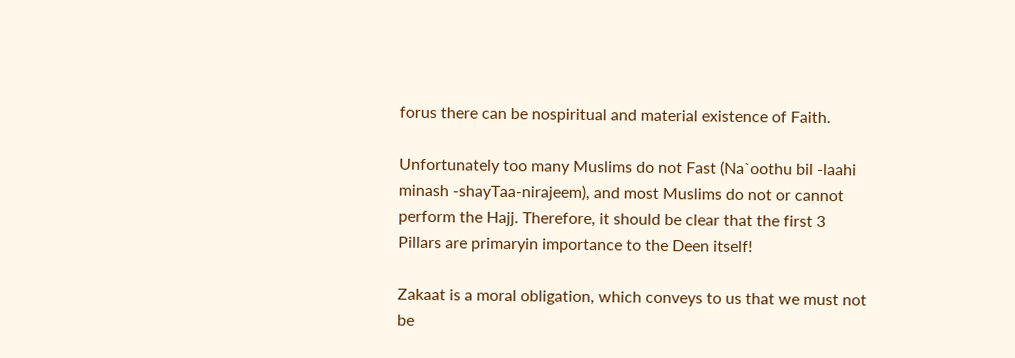forus there can be nospiritual and material existence of Faith.

Unfortunately too many Muslims do not Fast (Na`oothu bil -laahi minash -shayTaa-nirajeem), and most Muslims do not or cannot perform the Hajj. Therefore, it should be clear that the first 3 Pillars are primaryin importance to the Deen itself!

Zakaat is a moral obligation, which conveys to us that we must not be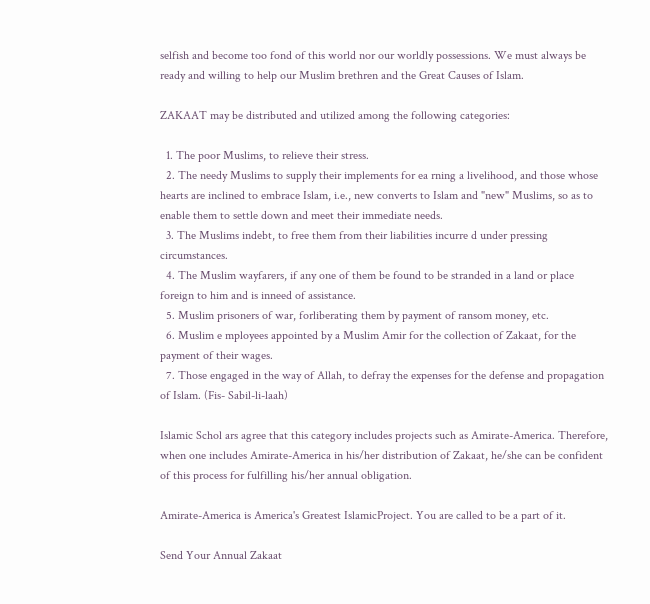selfish and become too fond of this world nor our worldly possessions. We must always be ready and willing to help our Muslim brethren and the Great Causes of Islam.

ZAKAAT may be distributed and utilized among the following categories:

  1. The poor Muslims, to relieve their stress.
  2. The needy Muslims to supply their implements for ea rning a livelihood, and those whose hearts are inclined to embrace Islam, i.e., new converts to Islam and "new" Muslims, so as to enable them to settle down and meet their immediate needs.
  3. The Muslims indebt, to free them from their liabilities incurre d under pressing circumstances.
  4. The Muslim wayfarers, if any one of them be found to be stranded in a land or place foreign to him and is inneed of assistance.
  5. Muslim prisoners of war, forliberating them by payment of ransom money, etc.
  6. Muslim e mployees appointed by a Muslim Amir for the collection of Zakaat, for the payment of their wages.
  7. Those engaged in the way of Allah, to defray the expenses for the defense and propagation of Islam. (Fis- Sabil-li-laah)

Islamic Schol ars agree that this category includes projects such as Amirate-America. Therefore, when one includes Amirate-America in his/her distribution of Zakaat, he/she can be confident of this process for fulfilling his/her annual obligation.

Amirate-America is America's Greatest IslamicProject. You are called to be a part of it.

Send Your Annual Zakaat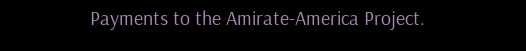Payments to the Amirate-America Project.